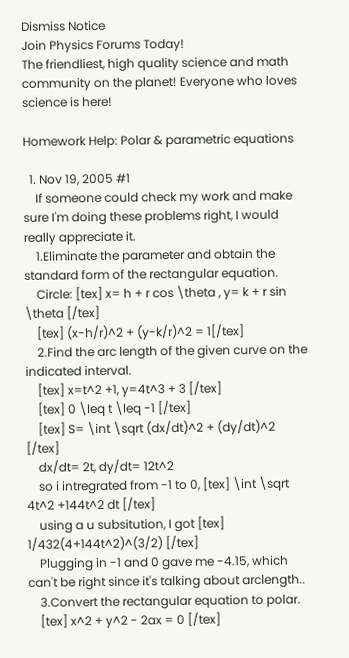Dismiss Notice
Join Physics Forums Today!
The friendliest, high quality science and math community on the planet! Everyone who loves science is here!

Homework Help: Polar & parametric equations

  1. Nov 19, 2005 #1
    If someone could check my work and make sure I'm doing these problems right, I would really appreciate it.
    1.Eliminate the parameter and obtain the standard form of the rectangular equation.
    Circle: [tex] x= h + r cos \theta , y= k + r sin \theta [/tex]
    [tex] (x-h/r)^2 + (y-k/r)^2 = 1[/tex]
    2.Find the arc length of the given curve on the indicated interval.
    [tex] x=t^2 +1, y=4t^3 + 3 [/tex]
    [tex] 0 \leq t \leq -1 [/tex]
    [tex] S= \int \sqrt (dx/dt)^2 + (dy/dt)^2 [/tex]
    dx/dt= 2t, dy/dt= 12t^2
    so i intregrated from -1 to 0, [tex] \int \sqrt 4t^2 +144t^2 dt [/tex]
    using a u subsitution, I got [tex] 1/432(4+144t^2)^(3/2) [/tex]
    Plugging in -1 and 0 gave me -4.15, which can't be right since it's talking about arclength..
    3.Convert the rectangular equation to polar.
    [tex] x^2 + y^2 - 2ax = 0 [/tex]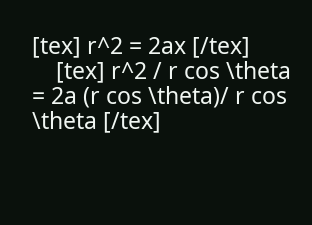[tex] r^2 = 2ax [/tex]
    [tex] r^2 / r cos \theta = 2a (r cos \theta)/ r cos \theta [/tex]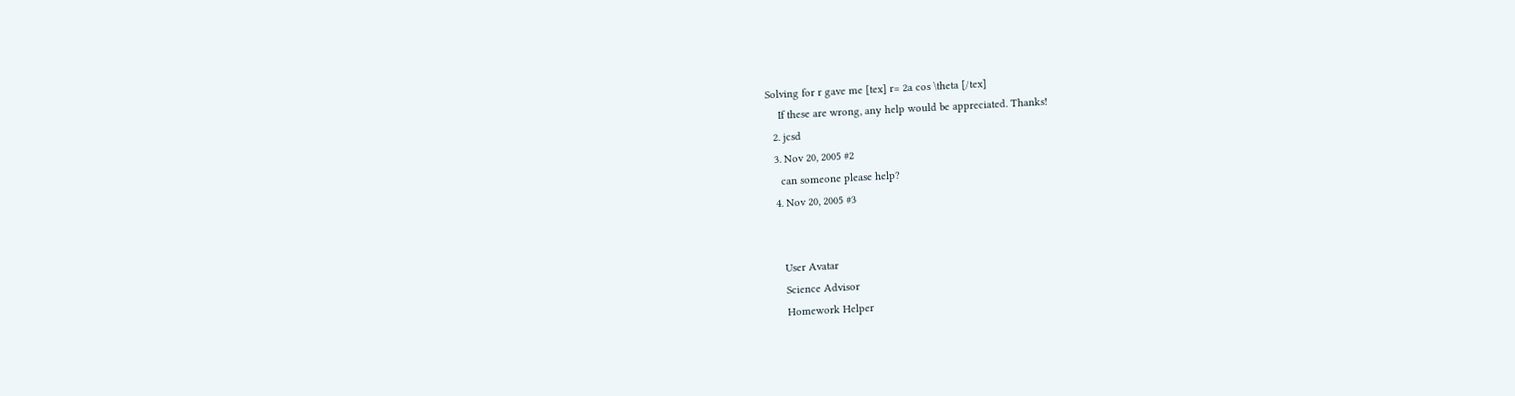Solving for r gave me [tex] r= 2a cos \theta [/tex]
    If these are wrong, any help would be appreciated. Thanks!
  2. jcsd
  3. Nov 20, 2005 #2
    can someone please help?
  4. Nov 20, 2005 #3


    User Avatar
    Science Advisor
    Homework Helper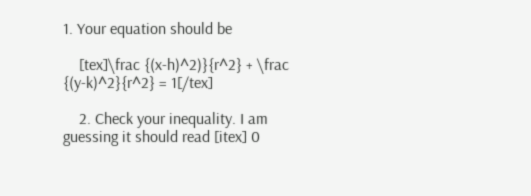1. Your equation should be

    [tex]\frac {(x-h)^2)}{r^2} + \frac {(y-k)^2}{r^2} = 1[/tex]

    2. Check your inequality. I am guessing it should read [itex] 0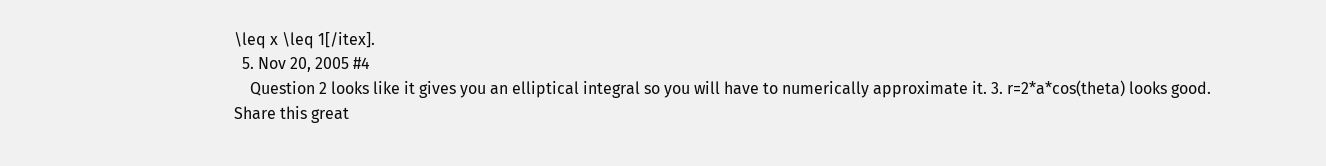\leq x \leq 1[/itex].
  5. Nov 20, 2005 #4
    Question 2 looks like it gives you an elliptical integral so you will have to numerically approximate it. 3. r=2*a*cos(theta) looks good.
Share this great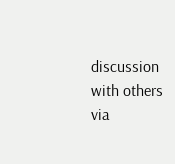discussion with others via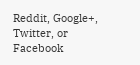Reddit, Google+, Twitter, or Facebook